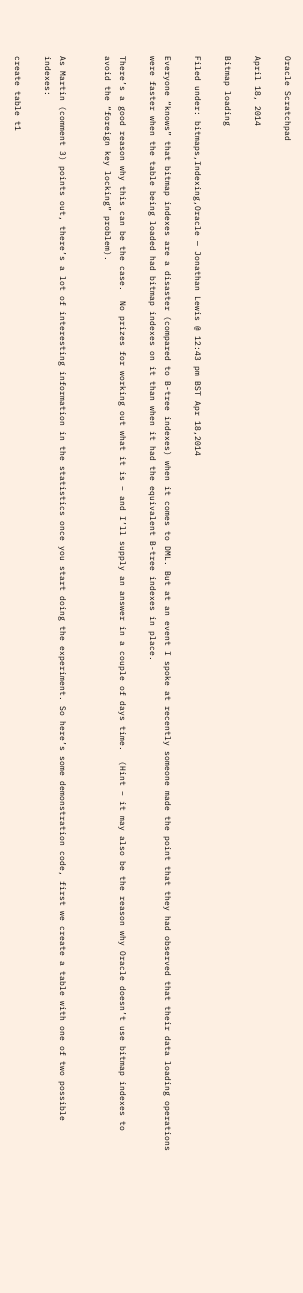Oracle Scratchpad

April 18, 2014

Bitmap loading

Filed under: bitmaps,Indexing,Oracle — Jonathan Lewis @ 12:43 pm BST Apr 18,2014

Everyone “knows” that bitmap indexes are a disaster (compared to B-tree indexes) when it comes to DML. But at an event I spoke at recently someone made the point that they had observed that their data loading operations were faster when the table being loaded had bitmap indexes on it than when it had the equivalent B-tree indexes in place.

There’s a good reason why this can be the case.  No prizes for working out what it is – and I’ll supply an answer in a couple of days time.  (Hint – it may also be the reason why Oracle doesn’t use bitmap indexes to avoid the “foreign key locking” problem).


As Martin (comment 3) points out, there’s a lot of interesting information in the statistics once you start doing the experiment. So here’s some demonstration code, first we create a table with one of two possible indexes:

create table t1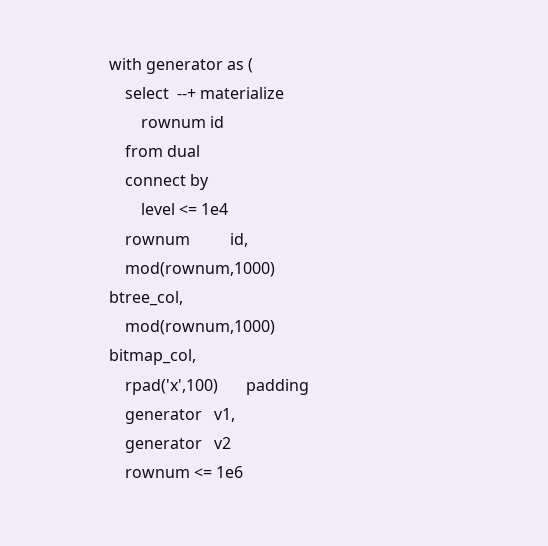with generator as (
    select  --+ materialize
        rownum id
    from dual
    connect by
        level <= 1e4
    rownum          id,
    mod(rownum,1000)    btree_col,
    mod(rownum,1000)    bitmap_col,
    rpad('x',100)       padding
    generator   v1,
    generator   v2
    rownum <= 1e6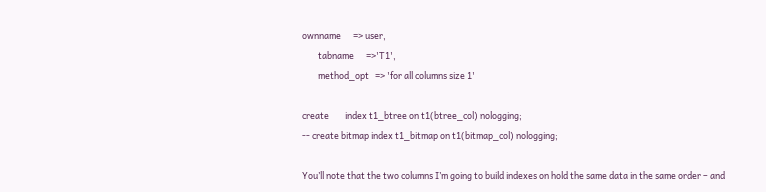ownname      => user,
        tabname      =>'T1',
        method_opt   => 'for all columns size 1'

create        index t1_btree on t1(btree_col) nologging;
-- create bitmap index t1_bitmap on t1(bitmap_col) nologging;

You’ll note that the two columns I’m going to build indexes on hold the same data in the same order – and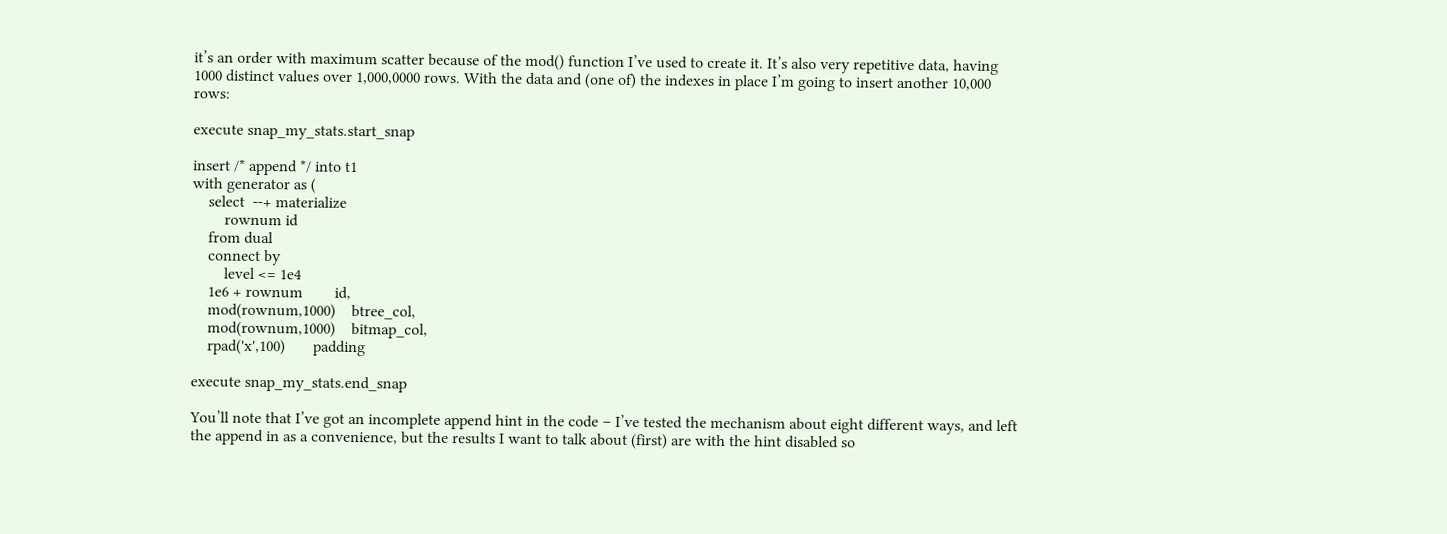it’s an order with maximum scatter because of the mod() function I’ve used to create it. It’s also very repetitive data, having 1000 distinct values over 1,000,0000 rows. With the data and (one of) the indexes in place I’m going to insert another 10,000 rows:

execute snap_my_stats.start_snap

insert /* append */ into t1
with generator as (
    select  --+ materialize
        rownum id
    from dual
    connect by
        level <= 1e4
    1e6 + rownum        id,
    mod(rownum,1000)    btree_col,
    mod(rownum,1000)    bitmap_col,
    rpad('x',100)       padding

execute snap_my_stats.end_snap

You’ll note that I’ve got an incomplete append hint in the code – I’ve tested the mechanism about eight different ways, and left the append in as a convenience, but the results I want to talk about (first) are with the hint disabled so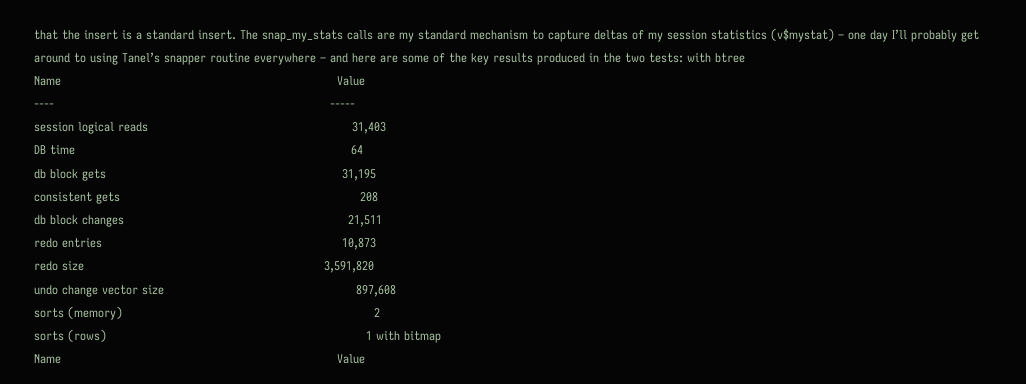that the insert is a standard insert. The snap_my_stats calls are my standard mechanism to capture deltas of my session statistics (v$mystat) – one day I’ll probably get around to using Tanel’s snapper routine everywhere – and here are some of the key results produced in the two tests: with btree
Name                                                                     Value
----                                                                     -----
session logical reads                                                   31,403
DB time                                                                     64
db block gets                                                           31,195
consistent gets                                                            208
db block changes                                                        21,511
redo entries                                                            10,873
redo size                                                            3,591,820
undo change vector size                                                897,608
sorts (memory)                                                               2
sorts (rows)                                                                 1 with bitmap
Name                                                                     Value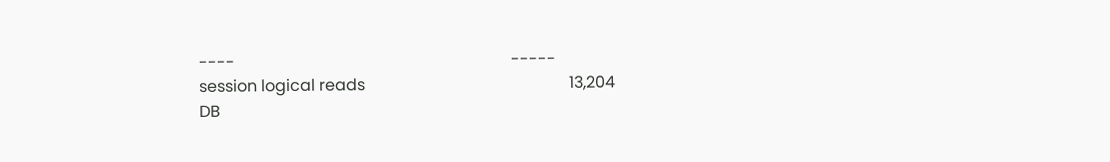----                                                                     -----
session logical reads                                                   13,204
DB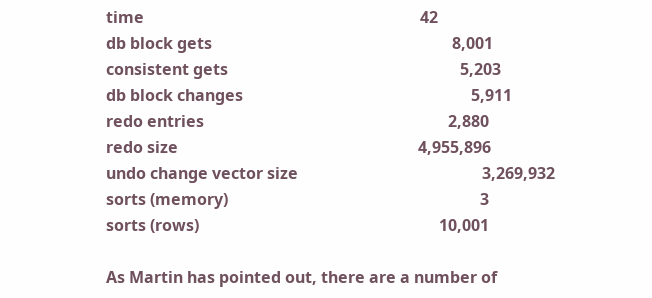time                                                                     42
db block gets                                                            8,001
consistent gets                                                          5,203
db block changes                                                         5,911
redo entries                                                             2,880
redo size                                                            4,955,896
undo change vector size                                              3,269,932
sorts (memory)                                                               3
sorts (rows)                                                            10,001

As Martin has pointed out, there are a number of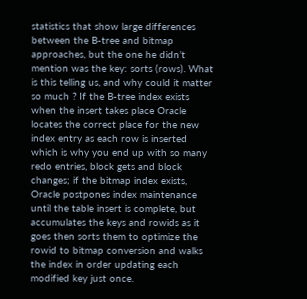statistics that show large differences between the B-tree and bitmap approaches, but the one he didn’t mention was the key: sorts (rows). What is this telling us, and why could it matter so much ? If the B-tree index exists when the insert takes place Oracle locates the correct place for the new index entry as each row is inserted which is why you end up with so many redo entries, block gets and block changes; if the bitmap index exists, Oracle postpones index maintenance until the table insert is complete, but accumulates the keys and rowids as it goes then sorts them to optimize the rowid to bitmap conversion and walks the index in order updating each modified key just once.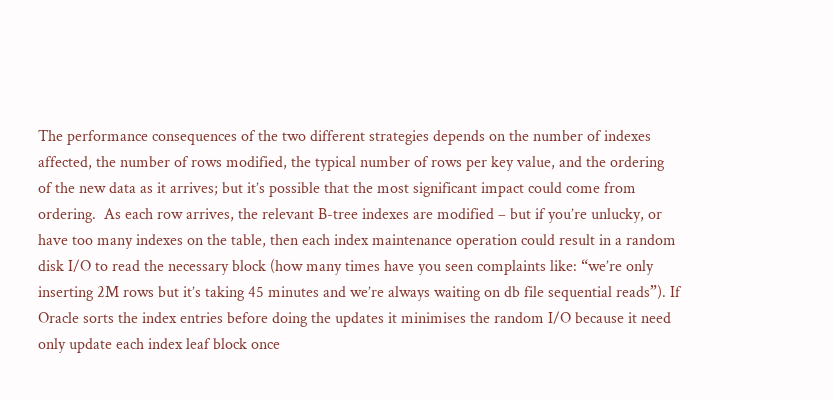The performance consequences of the two different strategies depends on the number of indexes affected, the number of rows modified, the typical number of rows per key value, and the ordering of the new data as it arrives; but it’s possible that the most significant impact could come from ordering.  As each row arrives, the relevant B-tree indexes are modified – but if you’re unlucky, or have too many indexes on the table, then each index maintenance operation could result in a random disk I/O to read the necessary block (how many times have you seen complaints like: “we’re only inserting 2M rows but it’s taking 45 minutes and we’re always waiting on db file sequential reads”). If Oracle sorts the index entries before doing the updates it minimises the random I/O because it need only update each index leaf block once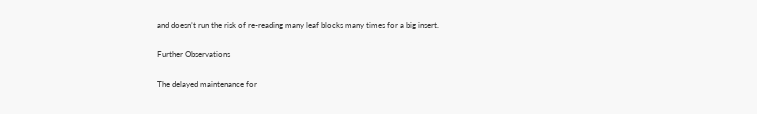and doesn’t run the risk of re-reading many leaf blocks many times for a big insert.

Further Observations

The delayed maintenance for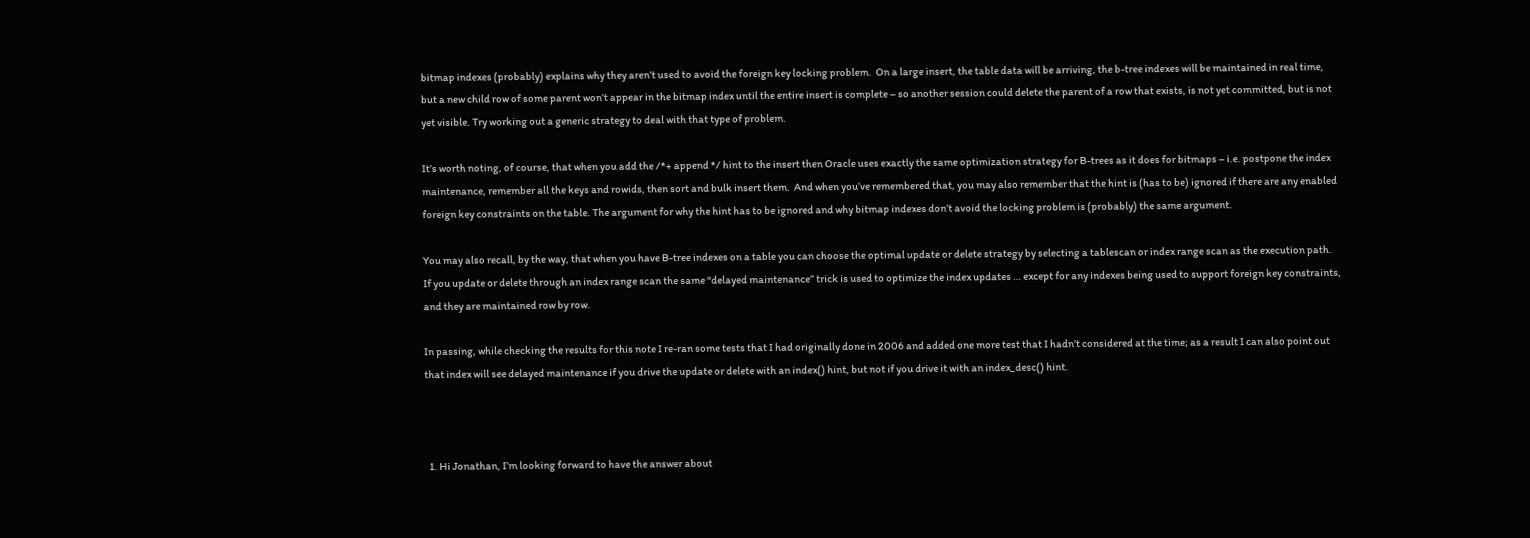bitmap indexes (probably) explains why they aren’t used to avoid the foreign key locking problem.  On a large insert, the table data will be arriving, the b-tree indexes will be maintained in real time, but a new child row of some parent won’t appear in the bitmap index until the entire insert is complete – so another session could delete the parent of a row that exists, is not yet committed, but is not yet visible. Try working out a generic strategy to deal with that type of problem.

It’s worth noting, of course, that when you add the /*+ append */ hint to the insert then Oracle uses exactly the same optimization strategy for B-trees as it does for bitmaps – i.e. postpone the index maintenance, remember all the keys and rowids, then sort and bulk insert them.  And when you’ve remembered that, you may also remember that the hint is (has to be) ignored if there are any enabled foreign key constraints on the table. The argument for why the hint has to be ignored and why bitmap indexes don’t avoid the locking problem is (probably) the same argument.

You may also recall, by the way, that when you have B-tree indexes on a table you can choose the optimal update or delete strategy by selecting a tablescan or index range scan as the execution path.  If you update or delete through an index range scan the same “delayed maintenance” trick is used to optimize the index updates … except for any indexes being used to support foreign key constraints, and they are maintained row by row.

In passing, while checking the results for this note I re-ran some tests that I had originally done in 2006 and added one more test that I hadn’t considered at the time; as a result I can also point out that index will see delayed maintenance if you drive the update or delete with an index() hint, but not if you drive it with an index_desc() hint.



  1. Hi Jonathan, I’m looking forward to have the answer about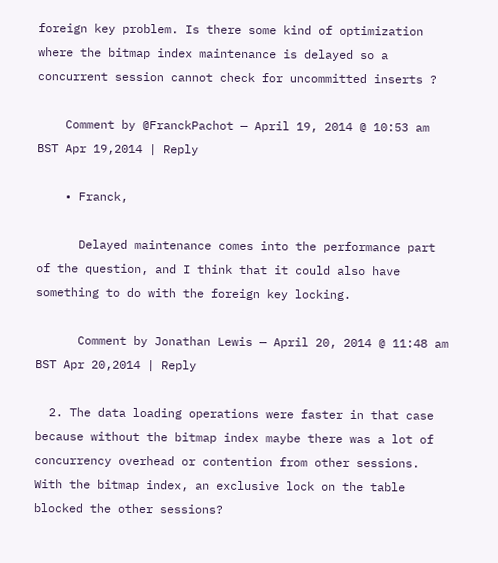foreign key problem. Is there some kind of optimization where the bitmap index maintenance is delayed so a concurrent session cannot check for uncommitted inserts ?

    Comment by @FranckPachot — April 19, 2014 @ 10:53 am BST Apr 19,2014 | Reply

    • Franck,

      Delayed maintenance comes into the performance part of the question, and I think that it could also have something to do with the foreign key locking.

      Comment by Jonathan Lewis — April 20, 2014 @ 11:48 am BST Apr 20,2014 | Reply

  2. The data loading operations were faster in that case because without the bitmap index maybe there was a lot of concurrency overhead or contention from other sessions. With the bitmap index, an exclusive lock on the table blocked the other sessions?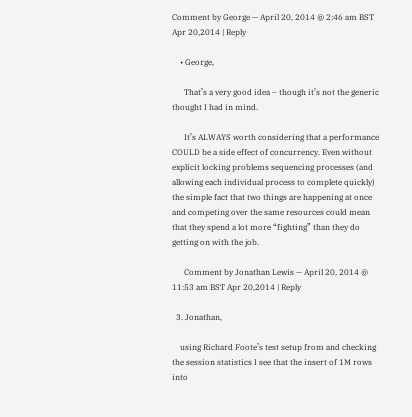Comment by George — April 20, 2014 @ 2:46 am BST Apr 20,2014 | Reply

    • George,

      That’s a very good idea – though it’s not the generic thought I had in mind.

      It’s ALWAYS worth considering that a performance COULD be a side effect of concurrency. Even without explicit locking problems sequencing processes (and allowing each individual process to complete quickly) the simple fact that two things are happening at once and competing over the same resources could mean that they spend a lot more “fighting” than they do getting on with the job.

      Comment by Jonathan Lewis — April 20, 2014 @ 11:53 am BST Apr 20,2014 | Reply

  3. Jonathan,

    using Richard Foote’s test setup from and checking the session statistics I see that the insert of 1M rows into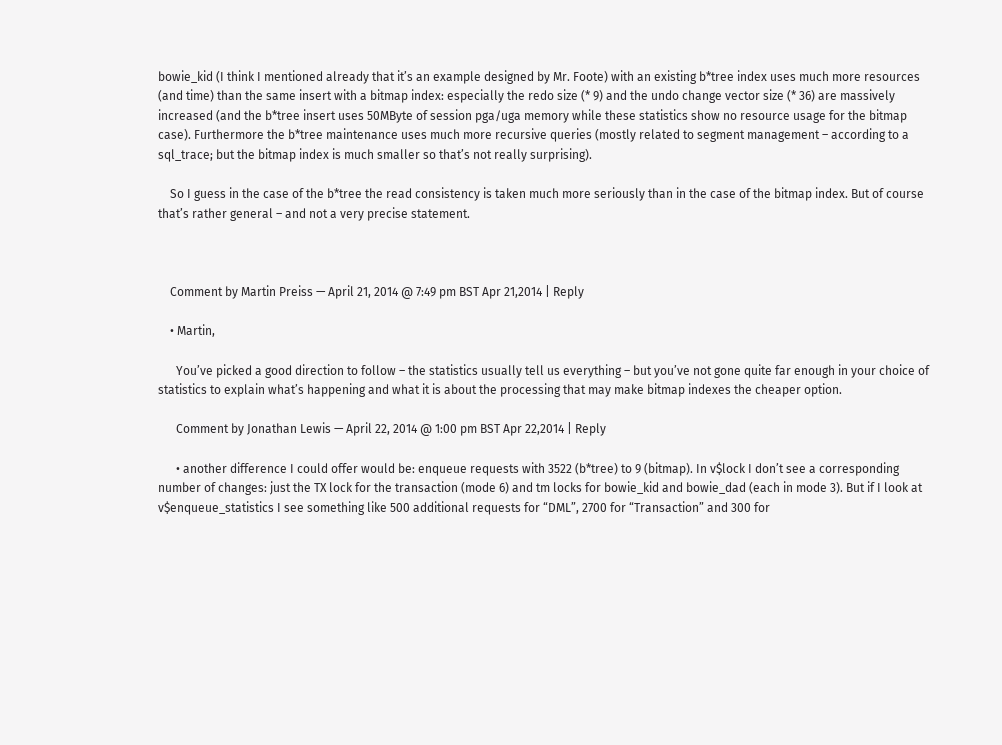bowie_kid (I think I mentioned already that it’s an example designed by Mr. Foote) with an existing b*tree index uses much more resources (and time) than the same insert with a bitmap index: especially the redo size (* 9) and the undo change vector size (* 36) are massively increased (and the b*tree insert uses 50MByte of session pga/uga memory while these statistics show no resource usage for the bitmap case). Furthermore the b*tree maintenance uses much more recursive queries (mostly related to segment management – according to a sql_trace; but the bitmap index is much smaller so that’s not really surprising).

    So I guess in the case of the b*tree the read consistency is taken much more seriously than in the case of the bitmap index. But of course that’s rather general – and not a very precise statement.



    Comment by Martin Preiss — April 21, 2014 @ 7:49 pm BST Apr 21,2014 | Reply

    • Martin,

      You’ve picked a good direction to follow – the statistics usually tell us everything – but you’ve not gone quite far enough in your choice of statistics to explain what’s happening and what it is about the processing that may make bitmap indexes the cheaper option.

      Comment by Jonathan Lewis — April 22, 2014 @ 1:00 pm BST Apr 22,2014 | Reply

      • another difference I could offer would be: enqueue requests with 3522 (b*tree) to 9 (bitmap). In v$lock I don’t see a corresponding number of changes: just the TX lock for the transaction (mode 6) and tm locks for bowie_kid and bowie_dad (each in mode 3). But if I look at v$enqueue_statistics I see something like 500 additional requests for “DML”, 2700 for “Transaction” and 300 for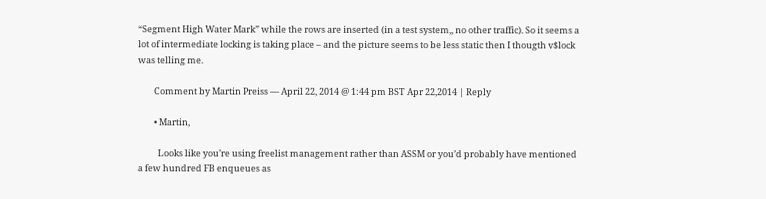“Segment High Water Mark” while the rows are inserted (in a test system,, no other traffic). So it seems a lot of intermediate locking is taking place – and the picture seems to be less static then I thougth v$lock was telling me.

        Comment by Martin Preiss — April 22, 2014 @ 1:44 pm BST Apr 22,2014 | Reply

        • Martin,

          Looks like you’re using freelist management rather than ASSM or you’d probably have mentioned a few hundred FB enqueues as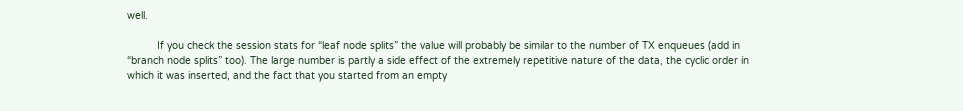well.

          If you check the session stats for “leaf node splits” the value will probably be similar to the number of TX enqueues (add in “branch node splits” too). The large number is partly a side effect of the extremely repetitive nature of the data, the cyclic order in which it was inserted, and the fact that you started from an empty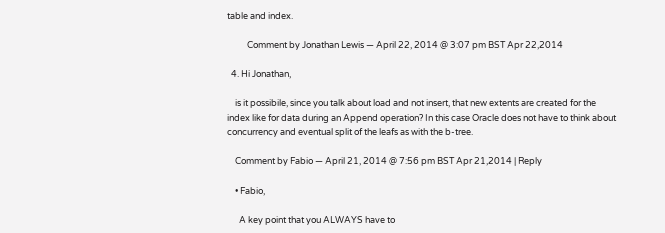table and index.

          Comment by Jonathan Lewis — April 22, 2014 @ 3:07 pm BST Apr 22,2014

  4. Hi Jonathan,

    is it possibile, since you talk about load and not insert, that new extents are created for the index like for data during an Append operation? In this case Oracle does not have to think about concurrency and eventual split of the leafs as with the b-tree.

    Comment by Fabio — April 21, 2014 @ 7:56 pm BST Apr 21,2014 | Reply

    • Fabio,

      A key point that you ALWAYS have to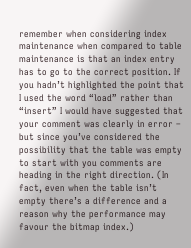remember when considering index maintenance when compared to table maintenance is that an index entry has to go to the correct position. If you hadn’t highlighted the point that I used the word “load” rather than “insert” I would have suggested that your comment was clearly in error – but since you’ve considered the possibility that the table was empty to start with you comments are heading in the right direction. (In fact, even when the table isn’t empty there’s a difference and a reason why the performance may favour the bitmap index.)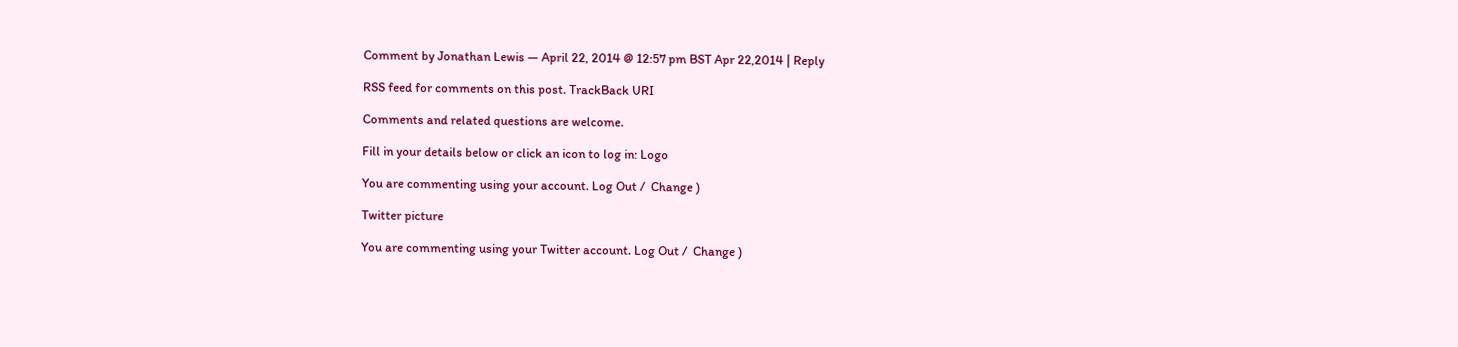Comment by Jonathan Lewis — April 22, 2014 @ 12:57 pm BST Apr 22,2014 | Reply

RSS feed for comments on this post. TrackBack URI

Comments and related questions are welcome.

Fill in your details below or click an icon to log in: Logo

You are commenting using your account. Log Out /  Change )

Twitter picture

You are commenting using your Twitter account. Log Out /  Change )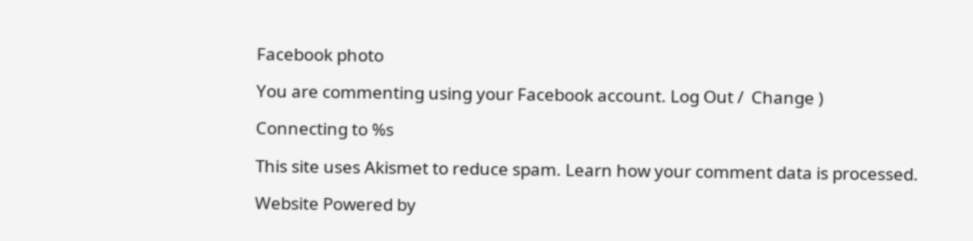Facebook photo

You are commenting using your Facebook account. Log Out /  Change )

Connecting to %s

This site uses Akismet to reduce spam. Learn how your comment data is processed.

Website Powered by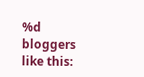%d bloggers like this: